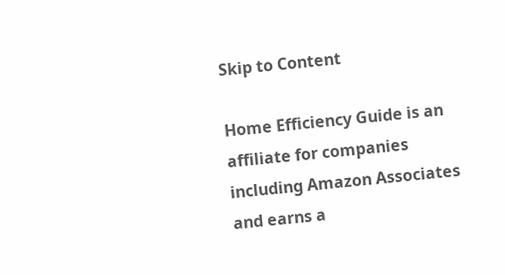Skip to Content

Home Efficiency Guide is an affiliate for companies including Amazon Associates and earns a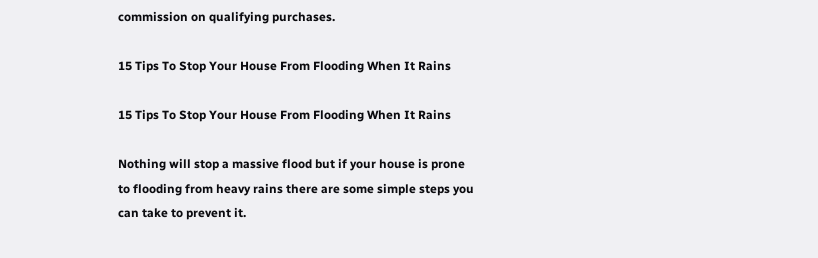commission on qualifying purchases.

15 Tips To Stop Your House From Flooding When It Rains

15 Tips To Stop Your House From Flooding When It Rains

Nothing will stop a massive flood but if your house is prone to flooding from heavy rains there are some simple steps you can take to prevent it.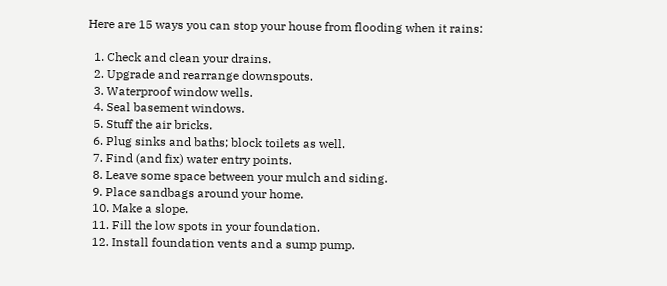Here are 15 ways you can stop your house from flooding when it rains:

  1. Check and clean your drains.
  2. Upgrade and rearrange downspouts.
  3. Waterproof window wells.
  4. Seal basement windows.
  5. Stuff the air bricks.
  6. Plug sinks and baths; block toilets as well.
  7. Find (and fix) water entry points.
  8. Leave some space between your mulch and siding.
  9. Place sandbags around your home.
  10. Make a slope.
  11. Fill the low spots in your foundation.
  12. Install foundation vents and a sump pump.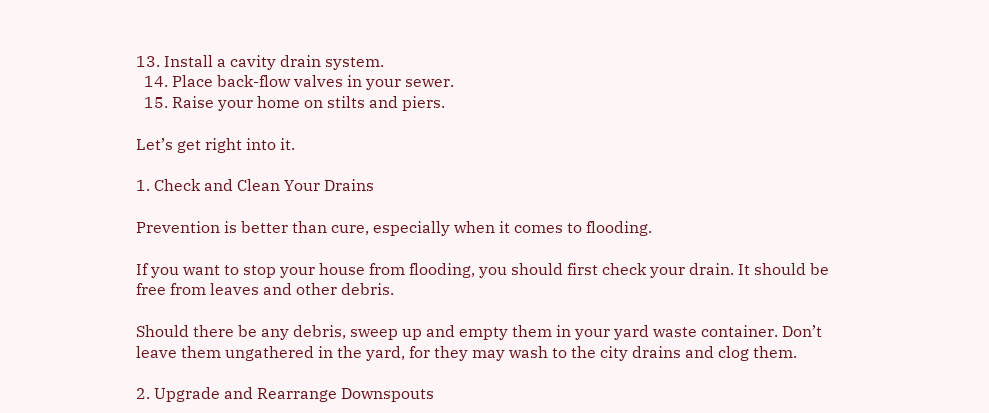13. Install a cavity drain system.
  14. Place back-flow valves in your sewer.
  15. Raise your home on stilts and piers.

Let’s get right into it.

1. Check and Clean Your Drains

Prevention is better than cure, especially when it comes to flooding.

If you want to stop your house from flooding, you should first check your drain. It should be free from leaves and other debris.

Should there be any debris, sweep up and empty them in your yard waste container. Don’t leave them ungathered in the yard, for they may wash to the city drains and clog them.

2. Upgrade and Rearrange Downspouts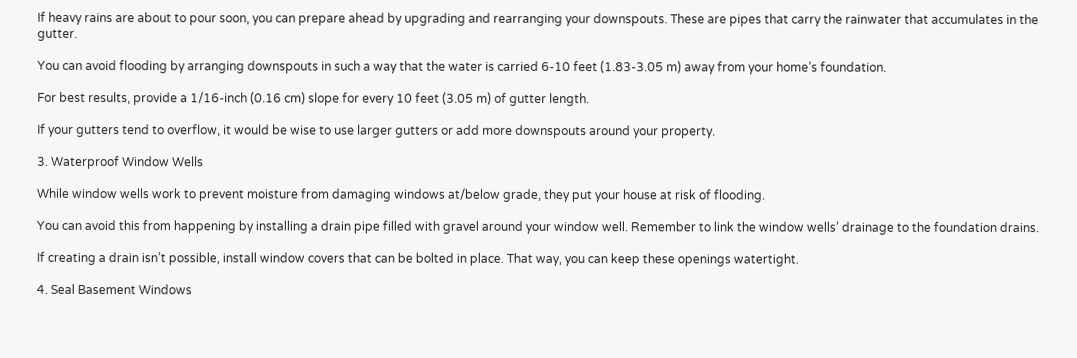If heavy rains are about to pour soon, you can prepare ahead by upgrading and rearranging your downspouts. These are pipes that carry the rainwater that accumulates in the gutter.

You can avoid flooding by arranging downspouts in such a way that the water is carried 6-10 feet (1.83-3.05 m) away from your home’s foundation.

For best results, provide a 1/16-inch (0.16 cm) slope for every 10 feet (3.05 m) of gutter length.

If your gutters tend to overflow, it would be wise to use larger gutters or add more downspouts around your property.

3. Waterproof Window Wells

While window wells work to prevent moisture from damaging windows at/below grade, they put your house at risk of flooding.

You can avoid this from happening by installing a drain pipe filled with gravel around your window well. Remember to link the window wells’ drainage to the foundation drains.

If creating a drain isn’t possible, install window covers that can be bolted in place. That way, you can keep these openings watertight.

4. Seal Basement Windows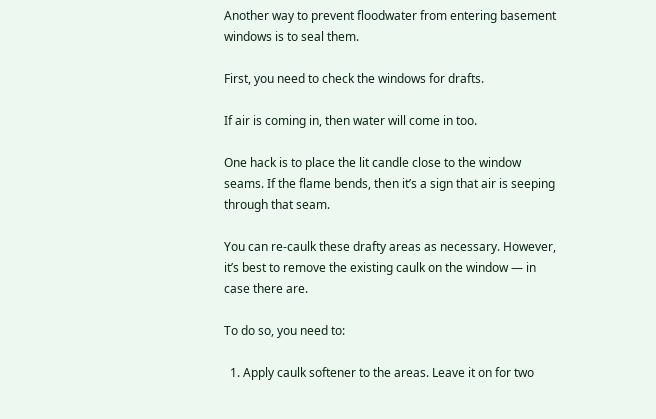Another way to prevent floodwater from entering basement windows is to seal them.

First, you need to check the windows for drafts.

If air is coming in, then water will come in too.

One hack is to place the lit candle close to the window seams. If the flame bends, then it’s a sign that air is seeping through that seam.

You can re-caulk these drafty areas as necessary. However, it’s best to remove the existing caulk on the window — in case there are.

To do so, you need to:

  1. Apply caulk softener to the areas. Leave it on for two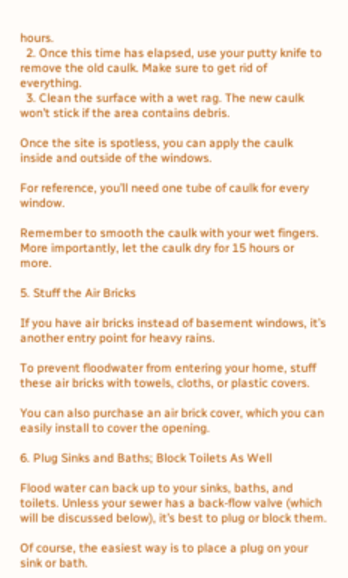hours.
  2. Once this time has elapsed, use your putty knife to remove the old caulk. Make sure to get rid of everything.
  3. Clean the surface with a wet rag. The new caulk won’t stick if the area contains debris.

Once the site is spotless, you can apply the caulk inside and outside of the windows.

For reference, you’ll need one tube of caulk for every window.

Remember to smooth the caulk with your wet fingers. More importantly, let the caulk dry for 15 hours or more.

5. Stuff the Air Bricks

If you have air bricks instead of basement windows, it’s another entry point for heavy rains.

To prevent floodwater from entering your home, stuff these air bricks with towels, cloths, or plastic covers.

You can also purchase an air brick cover, which you can easily install to cover the opening.

6. Plug Sinks and Baths; Block Toilets As Well

Flood water can back up to your sinks, baths, and toilets. Unless your sewer has a back-flow valve (which will be discussed below), it’s best to plug or block them.

Of course, the easiest way is to place a plug on your sink or bath.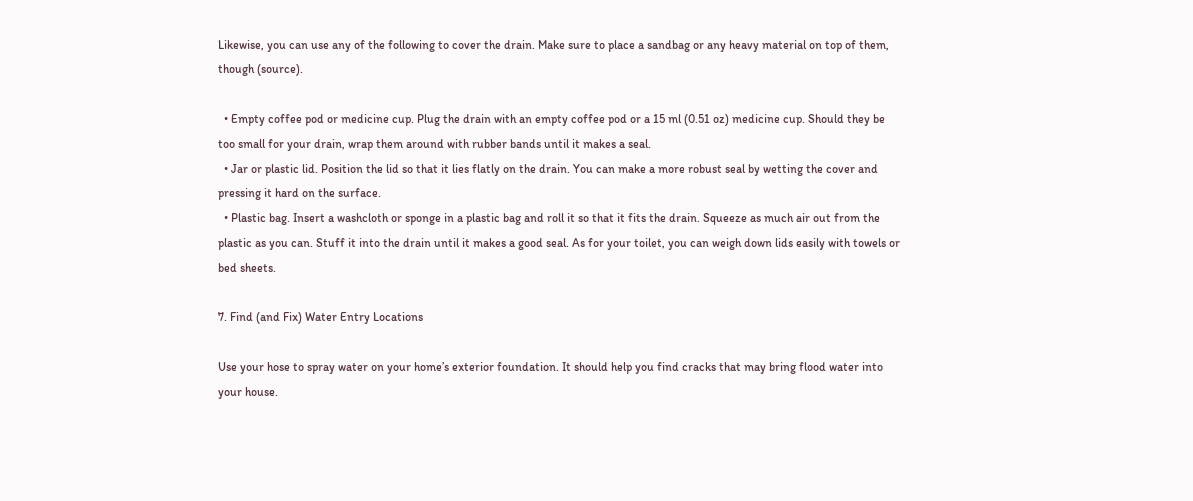Likewise, you can use any of the following to cover the drain. Make sure to place a sandbag or any heavy material on top of them, though (source).

  • Empty coffee pod or medicine cup. Plug the drain with an empty coffee pod or a 15 ml (0.51 oz) medicine cup. Should they be too small for your drain, wrap them around with rubber bands until it makes a seal.
  • Jar or plastic lid. Position the lid so that it lies flatly on the drain. You can make a more robust seal by wetting the cover and pressing it hard on the surface.
  • Plastic bag. Insert a washcloth or sponge in a plastic bag and roll it so that it fits the drain. Squeeze as much air out from the plastic as you can. Stuff it into the drain until it makes a good seal. As for your toilet, you can weigh down lids easily with towels or bed sheets.

7. Find (and Fix) Water Entry Locations

Use your hose to spray water on your home’s exterior foundation. It should help you find cracks that may bring flood water into your house.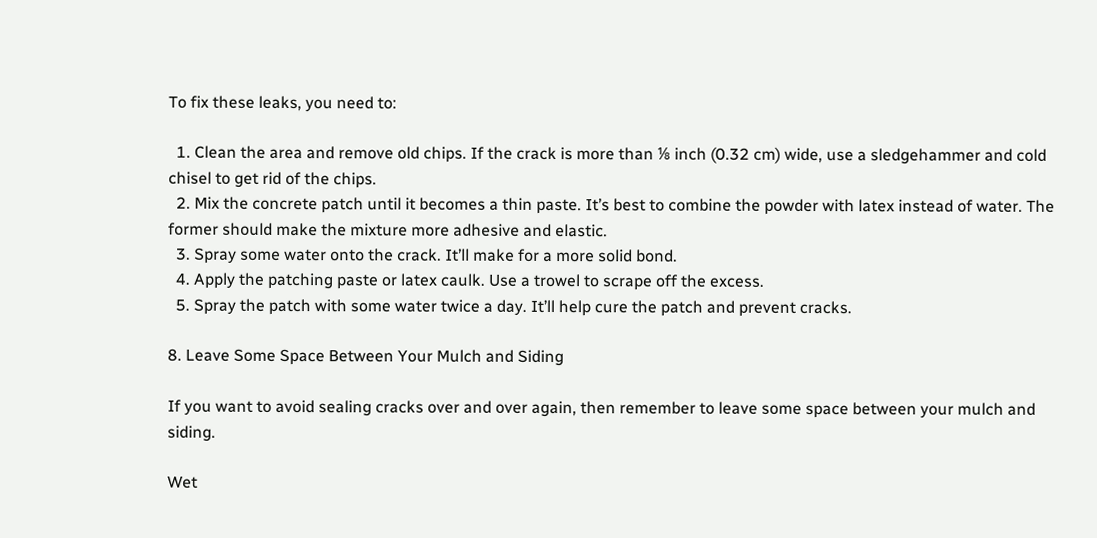To fix these leaks, you need to:

  1. Clean the area and remove old chips. If the crack is more than ⅛ inch (0.32 cm) wide, use a sledgehammer and cold chisel to get rid of the chips.
  2. Mix the concrete patch until it becomes a thin paste. It’s best to combine the powder with latex instead of water. The former should make the mixture more adhesive and elastic.
  3. Spray some water onto the crack. It’ll make for a more solid bond.
  4. Apply the patching paste or latex caulk. Use a trowel to scrape off the excess.
  5. Spray the patch with some water twice a day. It’ll help cure the patch and prevent cracks.

8. Leave Some Space Between Your Mulch and Siding

If you want to avoid sealing cracks over and over again, then remember to leave some space between your mulch and siding.

Wet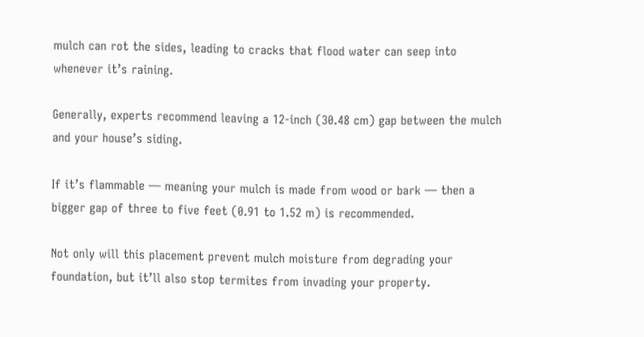mulch can rot the sides, leading to cracks that flood water can seep into whenever it’s raining.

Generally, experts recommend leaving a 12-inch (30.48 cm) gap between the mulch and your house’s siding.

If it’s flammable — meaning your mulch is made from wood or bark — then a bigger gap of three to five feet (0.91 to 1.52 m) is recommended.

Not only will this placement prevent mulch moisture from degrading your foundation, but it’ll also stop termites from invading your property.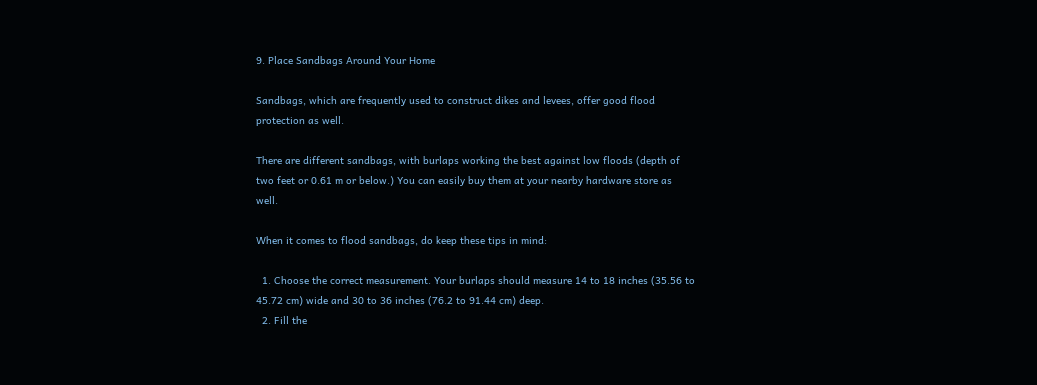9. Place Sandbags Around Your Home

Sandbags, which are frequently used to construct dikes and levees, offer good flood protection as well.

There are different sandbags, with burlaps working the best against low floods (depth of two feet or 0.61 m or below.) You can easily buy them at your nearby hardware store as well.

When it comes to flood sandbags, do keep these tips in mind:

  1. Choose the correct measurement. Your burlaps should measure 14 to 18 inches (35.56 to 45.72 cm) wide and 30 to 36 inches (76.2 to 91.44 cm) deep.
  2. Fill the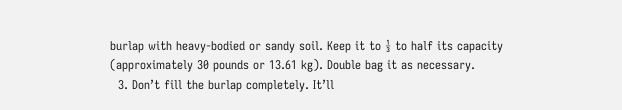burlap with heavy-bodied or sandy soil. Keep it to ⅓ to half its capacity (approximately 30 pounds or 13.61 kg). Double bag it as necessary.
  3. Don’t fill the burlap completely. It’ll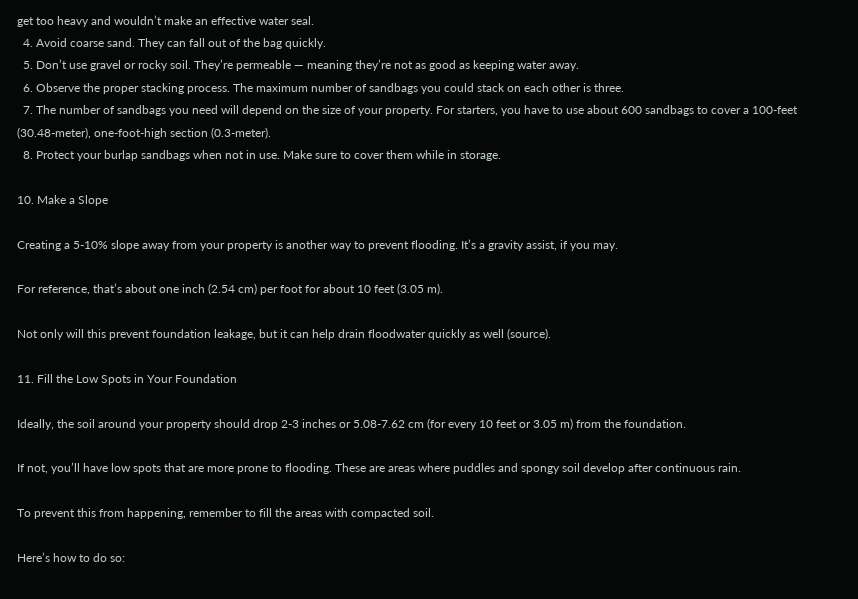get too heavy and wouldn’t make an effective water seal.
  4. Avoid coarse sand. They can fall out of the bag quickly.
  5. Don’t use gravel or rocky soil. They’re permeable — meaning they’re not as good as keeping water away.
  6. Observe the proper stacking process. The maximum number of sandbags you could stack on each other is three.
  7. The number of sandbags you need will depend on the size of your property. For starters, you have to use about 600 sandbags to cover a 100-feet (30.48-meter), one-foot-high section (0.3-meter).
  8. Protect your burlap sandbags when not in use. Make sure to cover them while in storage.

10. Make a Slope

Creating a 5-10% slope away from your property is another way to prevent flooding. It’s a gravity assist, if you may.

For reference, that’s about one inch (2.54 cm) per foot for about 10 feet (3.05 m).

Not only will this prevent foundation leakage, but it can help drain floodwater quickly as well (source).

11. Fill the Low Spots in Your Foundation

Ideally, the soil around your property should drop 2-3 inches or 5.08-7.62 cm (for every 10 feet or 3.05 m) from the foundation.

If not, you’ll have low spots that are more prone to flooding. These are areas where puddles and spongy soil develop after continuous rain.

To prevent this from happening, remember to fill the areas with compacted soil.

Here’s how to do so: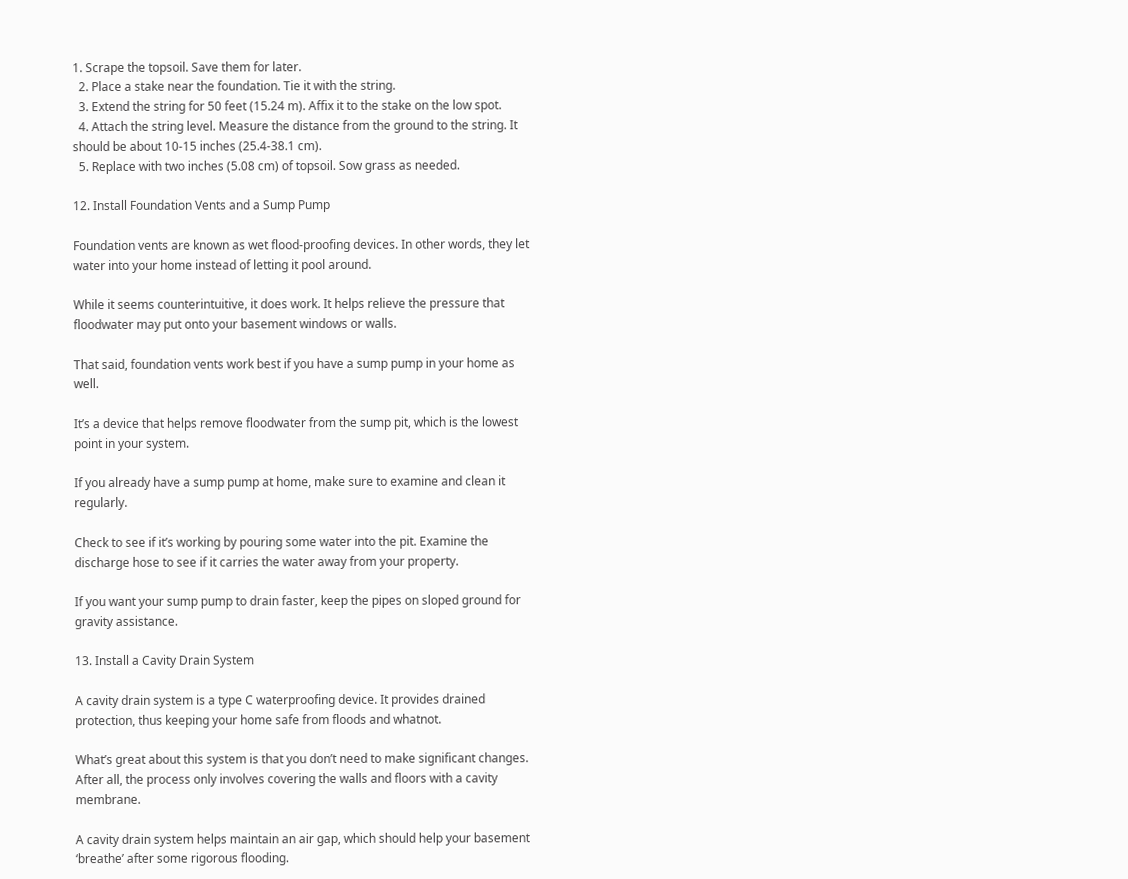1. Scrape the topsoil. Save them for later.
  2. Place a stake near the foundation. Tie it with the string.
  3. Extend the string for 50 feet (15.24 m). Affix it to the stake on the low spot.
  4. Attach the string level. Measure the distance from the ground to the string. It should be about 10-15 inches (25.4-38.1 cm).
  5. Replace with two inches (5.08 cm) of topsoil. Sow grass as needed.

12. Install Foundation Vents and a Sump Pump

Foundation vents are known as wet flood-proofing devices. In other words, they let water into your home instead of letting it pool around.

While it seems counterintuitive, it does work. It helps relieve the pressure that floodwater may put onto your basement windows or walls.

That said, foundation vents work best if you have a sump pump in your home as well.

It’s a device that helps remove floodwater from the sump pit, which is the lowest point in your system.

If you already have a sump pump at home, make sure to examine and clean it regularly.

Check to see if it’s working by pouring some water into the pit. Examine the discharge hose to see if it carries the water away from your property.

If you want your sump pump to drain faster, keep the pipes on sloped ground for gravity assistance.

13. Install a Cavity Drain System

A cavity drain system is a type C waterproofing device. It provides drained protection, thus keeping your home safe from floods and whatnot.

What’s great about this system is that you don’t need to make significant changes. After all, the process only involves covering the walls and floors with a cavity membrane.

A cavity drain system helps maintain an air gap, which should help your basement ‘breathe’ after some rigorous flooding.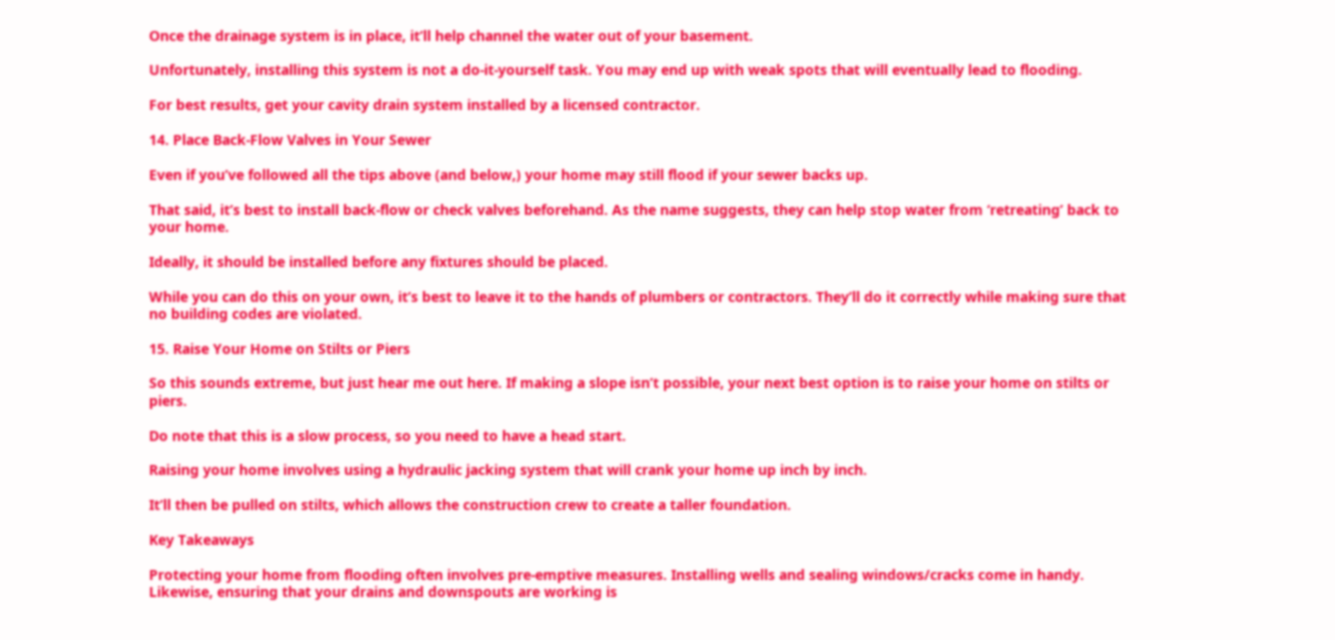Once the drainage system is in place, it’ll help channel the water out of your basement.

Unfortunately, installing this system is not a do-it-yourself task. You may end up with weak spots that will eventually lead to flooding.

For best results, get your cavity drain system installed by a licensed contractor.

14. Place Back-Flow Valves in Your Sewer

Even if you’ve followed all the tips above (and below,) your home may still flood if your sewer backs up.

That said, it’s best to install back-flow or check valves beforehand. As the name suggests, they can help stop water from ‘retreating’ back to your home.

Ideally, it should be installed before any fixtures should be placed.

While you can do this on your own, it’s best to leave it to the hands of plumbers or contractors. They’ll do it correctly while making sure that no building codes are violated.

15. Raise Your Home on Stilts or Piers

So this sounds extreme, but just hear me out here. If making a slope isn’t possible, your next best option is to raise your home on stilts or piers.

Do note that this is a slow process, so you need to have a head start.

Raising your home involves using a hydraulic jacking system that will crank your home up inch by inch.

It’ll then be pulled on stilts, which allows the construction crew to create a taller foundation.

Key Takeaways

Protecting your home from flooding often involves pre-emptive measures. Installing wells and sealing windows/cracks come in handy. Likewise, ensuring that your drains and downspouts are working is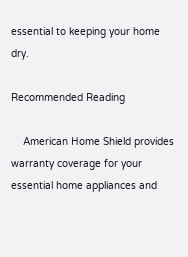essential to keeping your home dry.

Recommended Reading

    American Home Shield provides warranty coverage for your essential home appliances and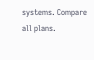systems. Compare all plans.